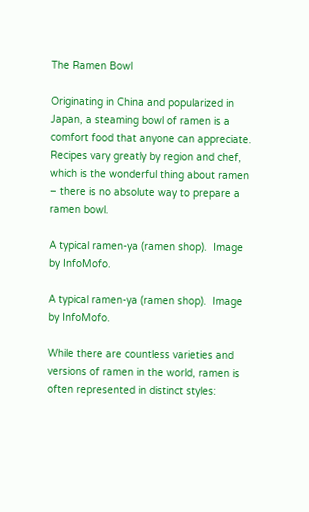The Ramen Bowl

Originating in China and popularized in Japan, a steaming bowl of ramen is a comfort food that anyone can appreciate.  Recipes vary greatly by region and chef, which is the wonderful thing about ramen – there is no absolute way to prepare a ramen bowl.

A typical ramen-ya (ramen shop).  Image by InfoMofo.

A typical ramen-ya (ramen shop).  Image by InfoMofo.

While there are countless varieties and versions of ramen in the world, ramen is often represented in distinct styles: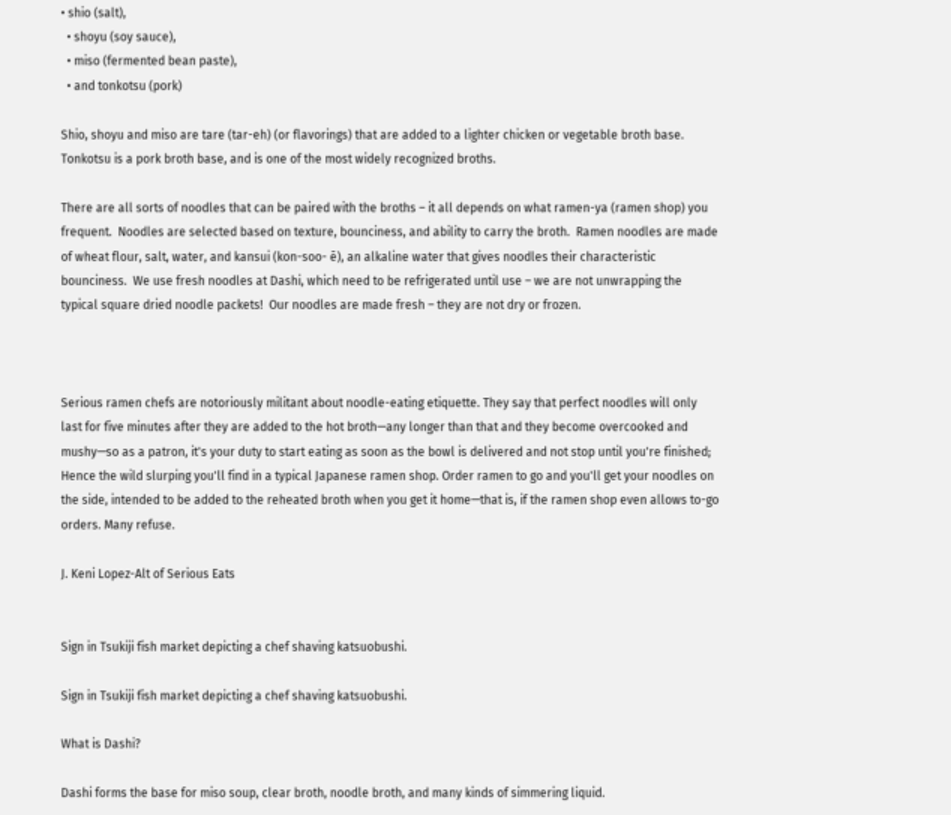• shio (salt),
  • shoyu (soy sauce),
  • miso (fermented bean paste),
  • and tonkotsu (pork)

Shio, shoyu and miso are tare (tar-eh) (or flavorings) that are added to a lighter chicken or vegetable broth base.  Tonkotsu is a pork broth base, and is one of the most widely recognized broths.

There are all sorts of noodles that can be paired with the broths – it all depends on what ramen-ya (ramen shop) you frequent.  Noodles are selected based on texture, bounciness, and ability to carry the broth.  Ramen noodles are made of wheat flour, salt, water, and kansui (kon-soo- ē), an alkaline water that gives noodles their characteristic bounciness.  We use fresh noodles at Dashi, which need to be refrigerated until use – we are not unwrapping the typical square dried noodle packets!  Our noodles are made fresh – they are not dry or frozen.



Serious ramen chefs are notoriously militant about noodle-eating etiquette. They say that perfect noodles will only last for five minutes after they are added to the hot broth—any longer than that and they become overcooked and mushy—so as a patron, it's your duty to start eating as soon as the bowl is delivered and not stop until you're finished; Hence the wild slurping you'll find in a typical Japanese ramen shop. Order ramen to go and you'll get your noodles on the side, intended to be added to the reheated broth when you get it home—that is, if the ramen shop even allows to-go orders. Many refuse.

J. Keni Lopez-Alt of Serious Eats


Sign in Tsukiji fish market depicting a chef shaving katsuobushi.

Sign in Tsukiji fish market depicting a chef shaving katsuobushi.

What is Dashi?

Dashi forms the base for miso soup, clear broth, noodle broth, and many kinds of simmering liquid.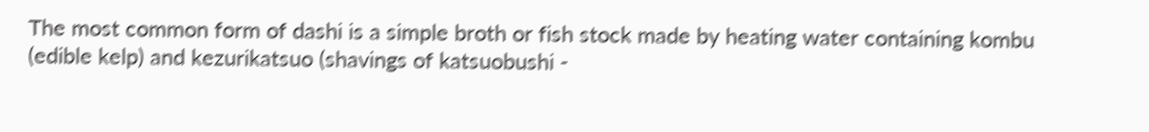The most common form of dashi is a simple broth or fish stock made by heating water containing kombu (edible kelp) and kezurikatsuo (shavings of katsuobushi -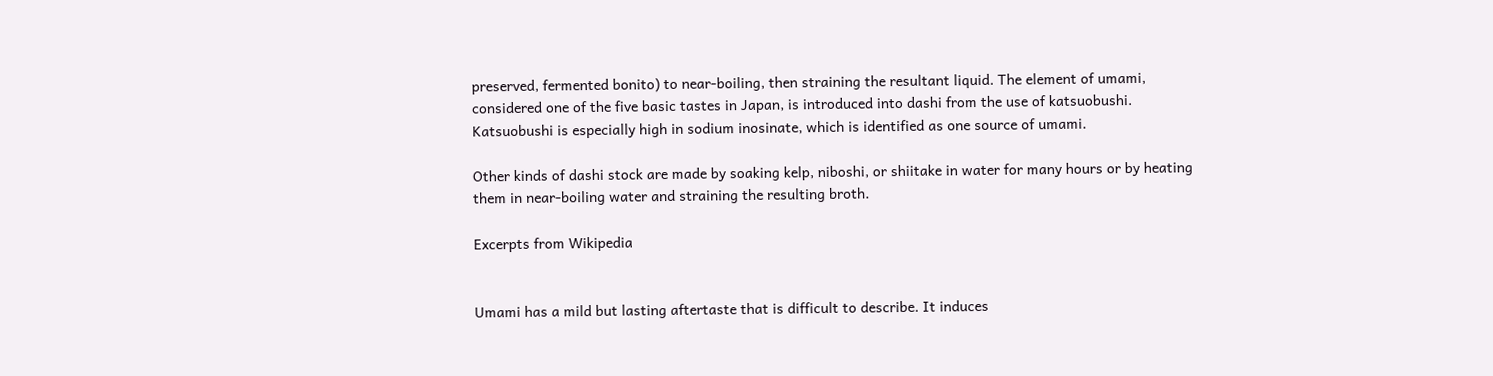preserved, fermented bonito) to near-boiling, then straining the resultant liquid. The element of umami, considered one of the five basic tastes in Japan, is introduced into dashi from the use of katsuobushi. Katsuobushi is especially high in sodium inosinate, which is identified as one source of umami.

Other kinds of dashi stock are made by soaking kelp, niboshi, or shiitake in water for many hours or by heating them in near-boiling water and straining the resulting broth.

Excerpts from Wikipedia


Umami has a mild but lasting aftertaste that is difficult to describe. It induces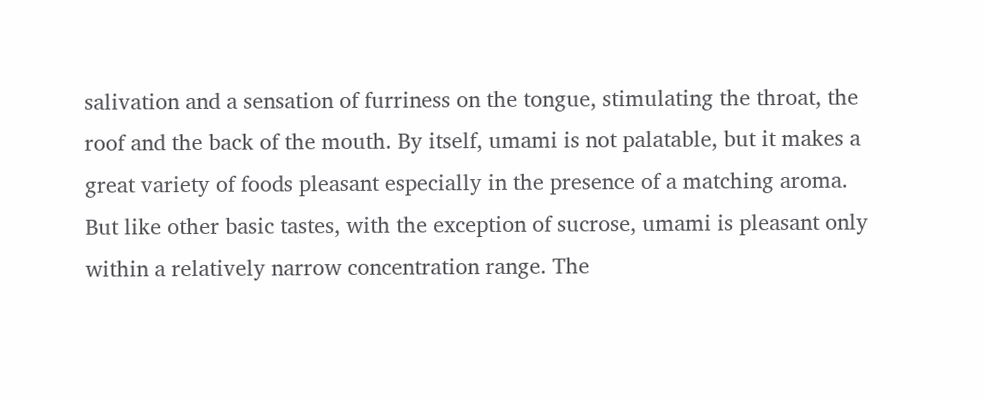salivation and a sensation of furriness on the tongue, stimulating the throat, the roof and the back of the mouth. By itself, umami is not palatable, but it makes a great variety of foods pleasant especially in the presence of a matching aroma. But like other basic tastes, with the exception of sucrose, umami is pleasant only within a relatively narrow concentration range. The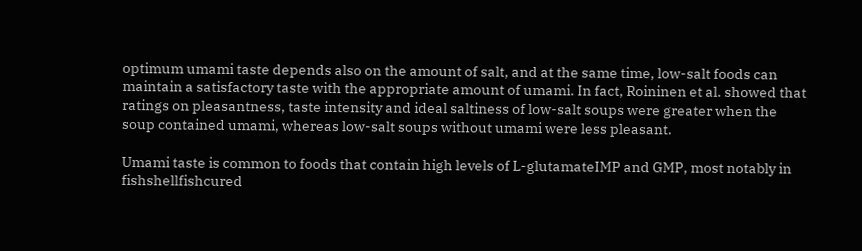optimum umami taste depends also on the amount of salt, and at the same time, low-salt foods can maintain a satisfactory taste with the appropriate amount of umami. In fact, Roininen et al. showed that ratings on pleasantness, taste intensity and ideal saltiness of low-salt soups were greater when the soup contained umami, whereas low-salt soups without umami were less pleasant.

Umami taste is common to foods that contain high levels of L-glutamateIMP and GMP, most notably in fishshellfishcured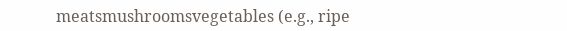meatsmushroomsvegetables (e.g., ripe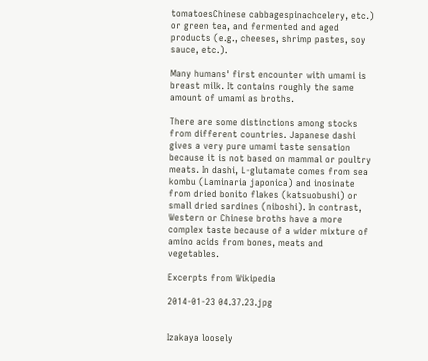tomatoesChinese cabbagespinachcelery, etc.) or green tea, and fermented and aged products (e.g., cheeses, shrimp pastes, soy sauce, etc.).

Many humans' first encounter with umami is breast milk. It contains roughly the same amount of umami as broths.

There are some distinctions among stocks from different countries. Japanese dashi gives a very pure umami taste sensation because it is not based on mammal or poultry meats. In dashi, L-glutamate comes from sea kombu (Laminaria japonica) and inosinate from dried bonito flakes (katsuobushi) or small dried sardines (niboshi). In contrast, Western or Chinese broths have a more complex taste because of a wider mixture of amino acids from bones, meats and vegetables.

Excerpts from Wikipedia

2014-01-23 04.37.23.jpg


Izakaya loosely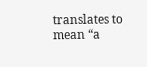translates to mean “a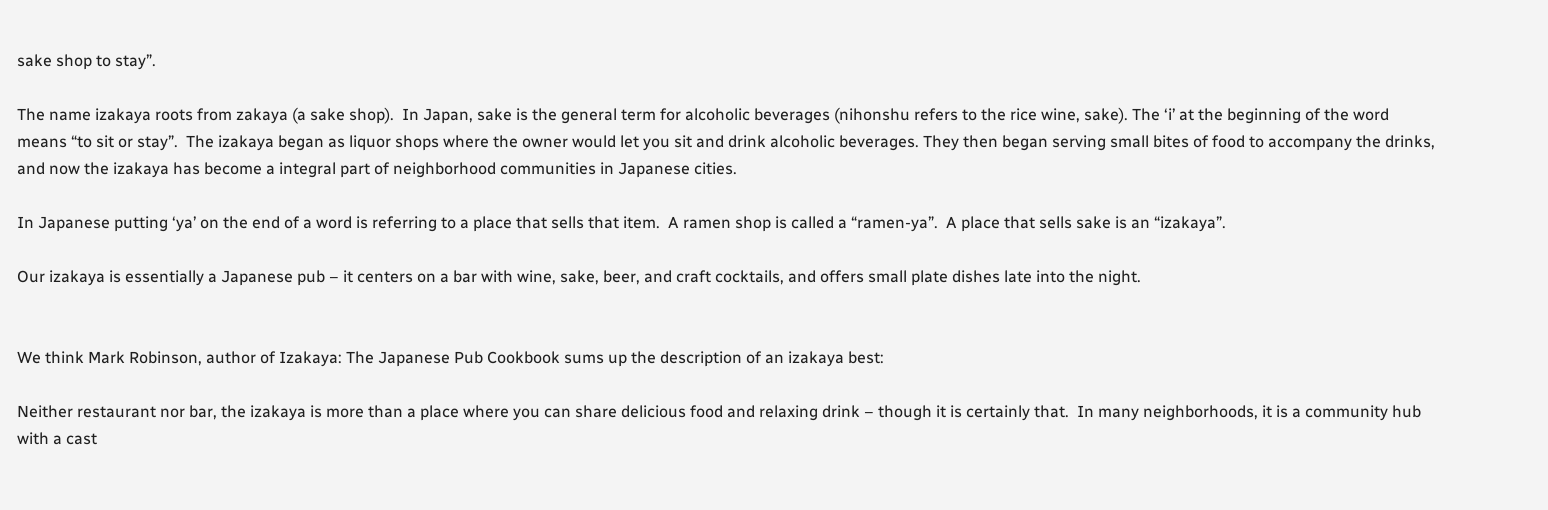sake shop to stay”.

The name izakaya roots from zakaya (a sake shop).  In Japan, sake is the general term for alcoholic beverages (nihonshu refers to the rice wine, sake). The ‘i’ at the beginning of the word means “to sit or stay”.  The izakaya began as liquor shops where the owner would let you sit and drink alcoholic beverages. They then began serving small bites of food to accompany the drinks, and now the izakaya has become a integral part of neighborhood communities in Japanese cities.

In Japanese putting ‘ya’ on the end of a word is referring to a place that sells that item.  A ramen shop is called a “ramen-ya”.  A place that sells sake is an “izakaya”.

Our izakaya is essentially a Japanese pub – it centers on a bar with wine, sake, beer, and craft cocktails, and offers small plate dishes late into the night.


We think Mark Robinson, author of Izakaya: The Japanese Pub Cookbook sums up the description of an izakaya best:

Neither restaurant nor bar, the izakaya is more than a place where you can share delicious food and relaxing drink – though it is certainly that.  In many neighborhoods, it is a community hub with a cast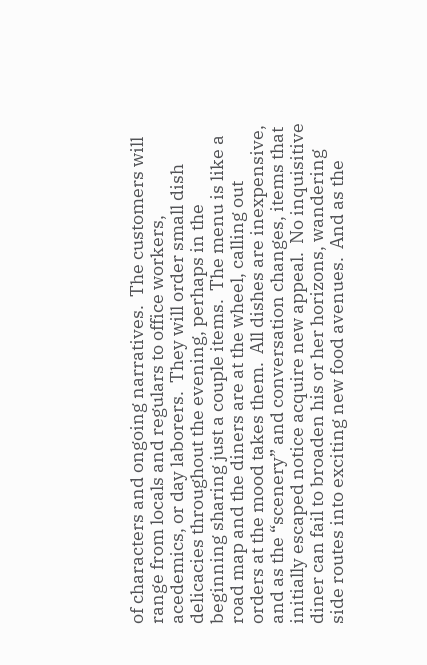of characters and ongoing narratives.  The customers will range from locals and regulars to office workers, acedemics, or day laborers.  They will order small dish delicacies throughout the evening, perhaps in the beginning sharing just a couple items.  The menu is like a road map and the diners are at the wheel, calling out orders at the mood takes them.  All dishes are inexpensive, and as the “scenery” and conversation changes, items that initially escaped notice acquire new appeal.  No inquisitive diner can fail to broaden his or her horizons, wandering side routes into exciting new food avenues.  And as the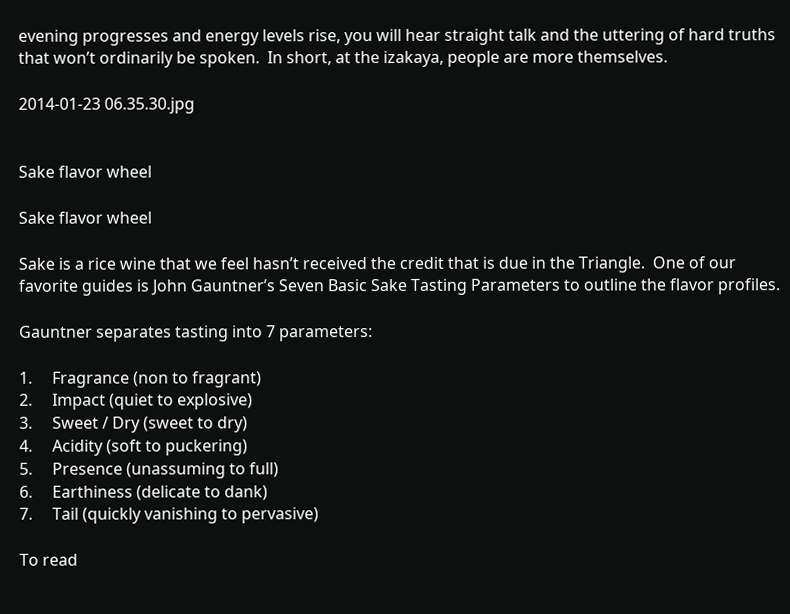evening progresses and energy levels rise, you will hear straight talk and the uttering of hard truths that won’t ordinarily be spoken.  In short, at the izakaya, people are more themselves.

2014-01-23 06.35.30.jpg


Sake flavor wheel

Sake flavor wheel

Sake is a rice wine that we feel hasn’t received the credit that is due in the Triangle.  One of our favorite guides is John Gauntner’s Seven Basic Sake Tasting Parameters to outline the flavor profiles.

Gauntner separates tasting into 7 parameters:

1.     Fragrance (non to fragrant)
2.     Impact (quiet to explosive)
3.     Sweet / Dry (sweet to dry)
4.     Acidity (soft to puckering)
5.     Presence (unassuming to full)
6.     Earthiness (delicate to dank)
7.     Tail (quickly vanishing to pervasive)

To read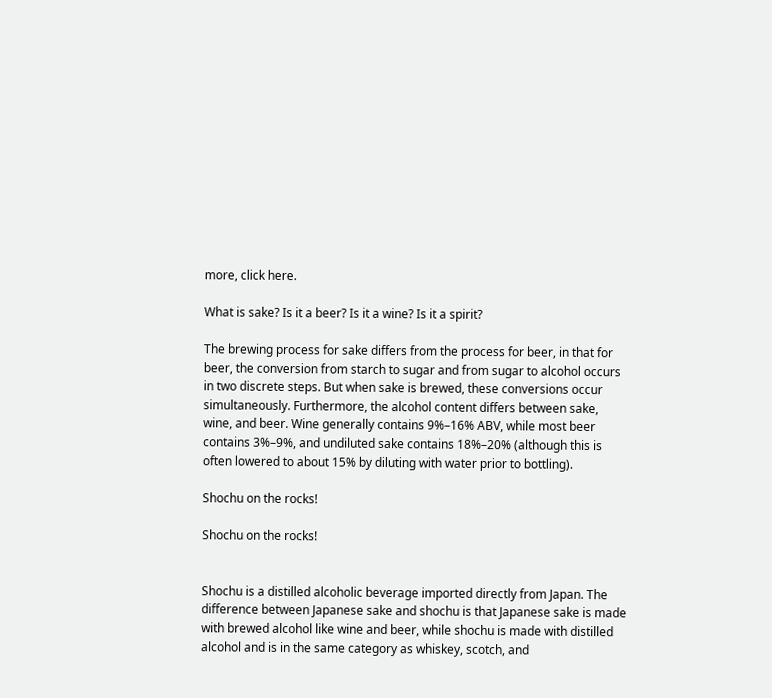more, click here.

What is sake? Is it a beer? Is it a wine? Is it a spirit?

The brewing process for sake differs from the process for beer, in that for beer, the conversion from starch to sugar and from sugar to alcohol occurs in two discrete steps. But when sake is brewed, these conversions occur simultaneously. Furthermore, the alcohol content differs between sake, wine, and beer. Wine generally contains 9%–16% ABV, while most beer contains 3%–9%, and undiluted sake contains 18%–20% (although this is often lowered to about 15% by diluting with water prior to bottling).

Shochu on the rocks!

Shochu on the rocks!


Shochu is a distilled alcoholic beverage imported directly from Japan. The difference between Japanese sake and shochu is that Japanese sake is made with brewed alcohol like wine and beer, while shochu is made with distilled alcohol and is in the same category as whiskey, scotch, and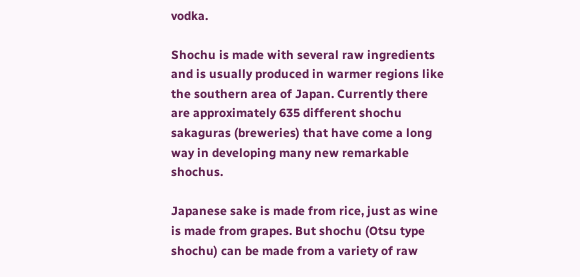vodka.

Shochu is made with several raw ingredients and is usually produced in warmer regions like the southern area of Japan. Currently there are approximately 635 different shochu sakaguras (breweries) that have come a long way in developing many new remarkable shochus.

Japanese sake is made from rice, just as wine is made from grapes. But shochu (Otsu type shochu) can be made from a variety of raw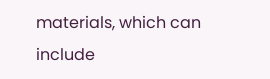materials, which can include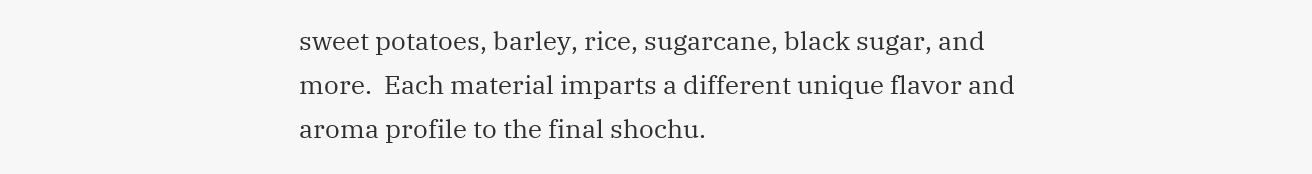sweet potatoes, barley, rice, sugarcane, black sugar, and more.  Each material imparts a different unique flavor and aroma profile to the final shochu.